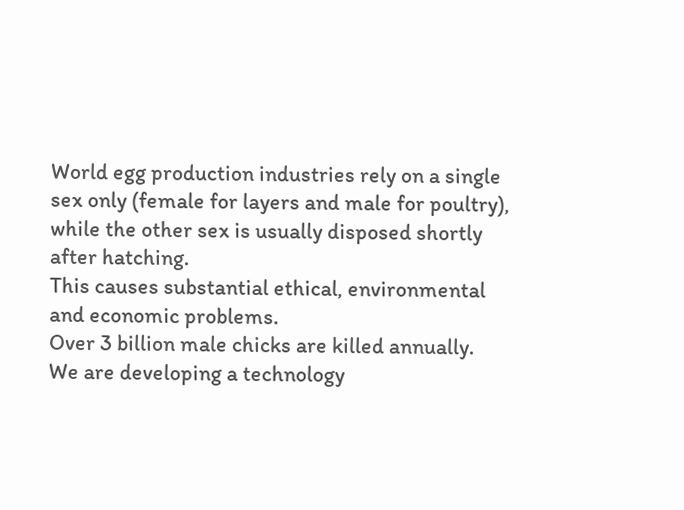World egg production industries rely on a single sex only (female for layers and male for poultry), while the other sex is usually disposed shortly after hatching.
This causes substantial ethical, environmental and economic problems.
Over 3 billion male chicks are killed annually.
We are developing a technology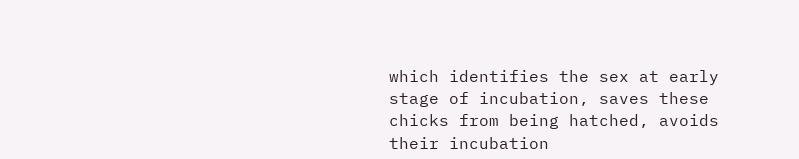which identifies the sex at early stage of incubation, saves these chicks from being hatched, avoids their incubation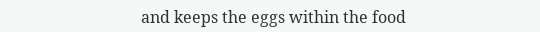and keeps the eggs within the food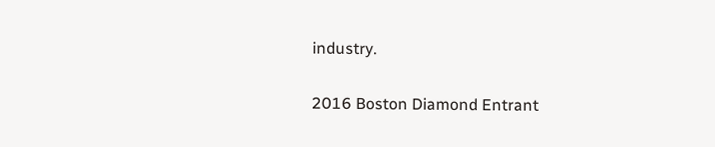industry.

2016 Boston Diamond Entrant